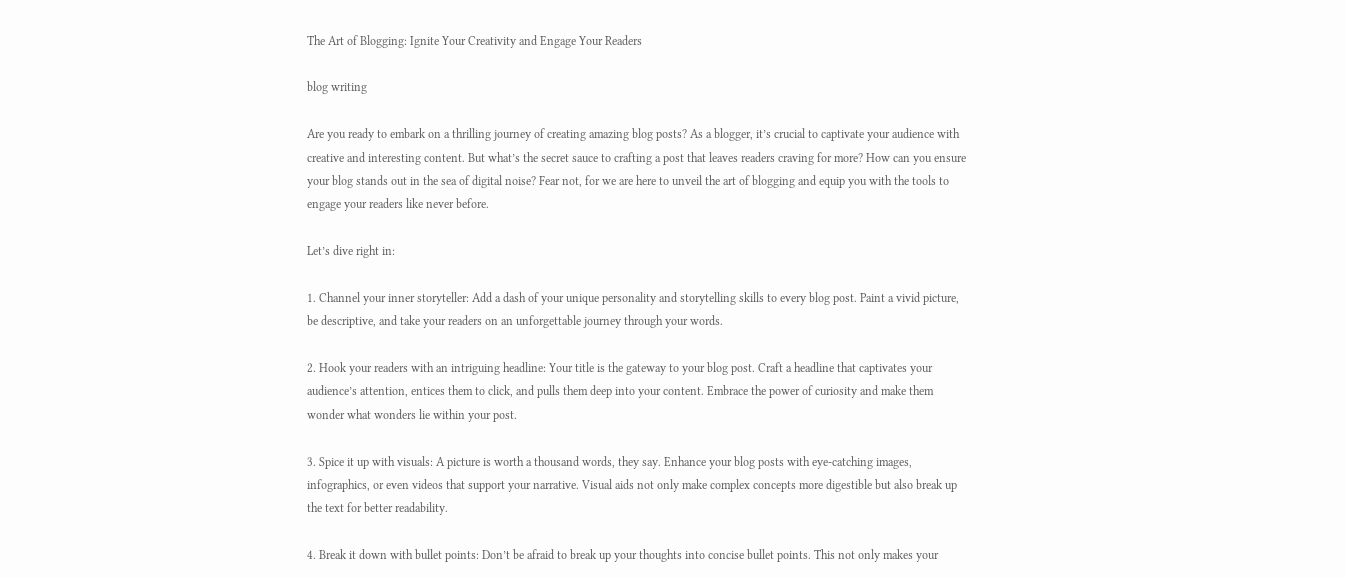The Art of Blogging: Ignite Your Creativity and Engage Your Readers

blog writing

Are you ready to embark on a thrilling journey of creating amazing blog posts? As a blogger, it’s crucial to captivate your audience with creative and interesting content. But what’s the secret sauce to crafting a post that leaves readers craving for more? How can you ensure your blog stands out in the sea of digital noise? Fear not, for we are here to unveil the art of blogging and equip you with the tools to engage your readers like never before.

Let’s dive right in:

1. Channel your inner storyteller: Add a dash of your unique personality and storytelling skills to every blog post. Paint a vivid picture, be descriptive, and take your readers on an unforgettable journey through your words.

2. Hook your readers with an intriguing headline: Your title is the gateway to your blog post. Craft a headline that captivates your audience’s attention, entices them to click, and pulls them deep into your content. Embrace the power of curiosity and make them wonder what wonders lie within your post.

3. Spice it up with visuals: A picture is worth a thousand words, they say. Enhance your blog posts with eye-catching images, infographics, or even videos that support your narrative. Visual aids not only make complex concepts more digestible but also break up the text for better readability.

4. Break it down with bullet points: Don’t be afraid to break up your thoughts into concise bullet points. This not only makes your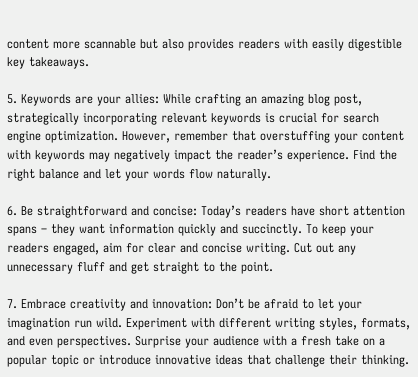content more scannable but also provides readers with easily digestible key takeaways.

5. Keywords are your allies: While crafting an amazing blog post, strategically incorporating relevant keywords is crucial for search engine optimization. However, remember that overstuffing your content with keywords may negatively impact the reader’s experience. Find the right balance and let your words flow naturally.

6. Be straightforward and concise: Today’s readers have short attention spans – they want information quickly and succinctly. To keep your readers engaged, aim for clear and concise writing. Cut out any unnecessary fluff and get straight to the point.

7. Embrace creativity and innovation: Don’t be afraid to let your imagination run wild. Experiment with different writing styles, formats, and even perspectives. Surprise your audience with a fresh take on a popular topic or introduce innovative ideas that challenge their thinking.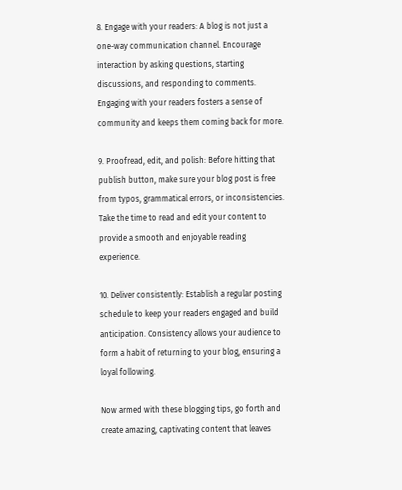8. Engage with your readers: A blog is not just a one-way communication channel. Encourage interaction by asking questions, starting discussions, and responding to comments. Engaging with your readers fosters a sense of community and keeps them coming back for more.

9. Proofread, edit, and polish: Before hitting that publish button, make sure your blog post is free from typos, grammatical errors, or inconsistencies. Take the time to read and edit your content to provide a smooth and enjoyable reading experience.

10. Deliver consistently: Establish a regular posting schedule to keep your readers engaged and build anticipation. Consistency allows your audience to form a habit of returning to your blog, ensuring a loyal following.

Now armed with these blogging tips, go forth and create amazing, captivating content that leaves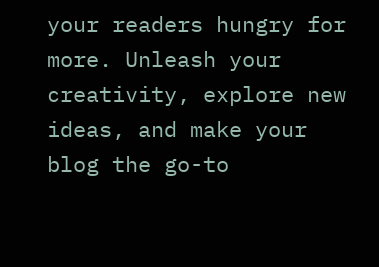your readers hungry for more. Unleash your creativity, explore new ideas, and make your blog the go-to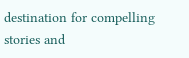destination for compelling stories and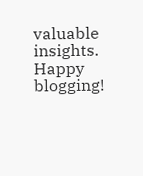valuable insights. Happy blogging!